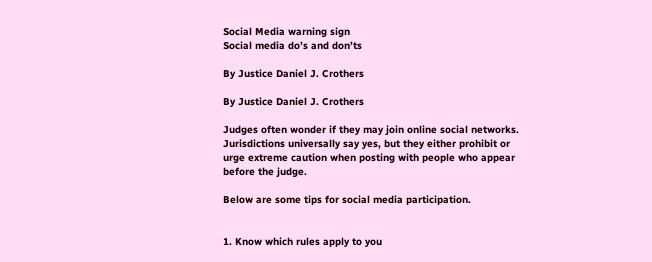Social Media warning sign
Social media do’s and don’ts

By Justice Daniel J. Crothers

By Justice Daniel J. Crothers

Judges often wonder if they may join online social networks. Jurisdictions universally say yes, but they either prohibit or urge extreme caution when posting with people who appear before the judge.

Below are some tips for social media participation.


1. Know which rules apply to you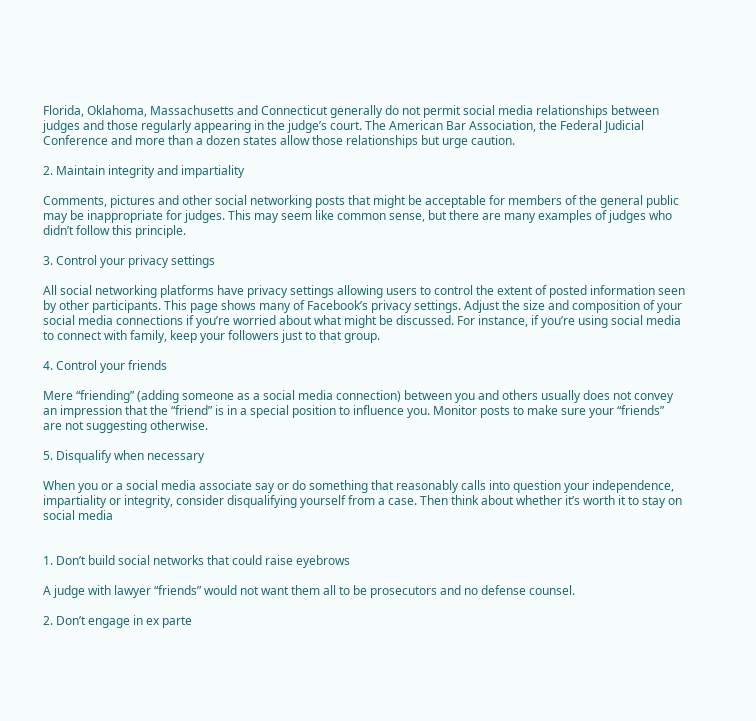Florida, Oklahoma, Massachusetts and Connecticut generally do not permit social media relationships between judges and those regularly appearing in the judge’s court. The American Bar Association, the Federal Judicial Conference and more than a dozen states allow those relationships but urge caution.

2. Maintain integrity and impartiality

Comments, pictures and other social networking posts that might be acceptable for members of the general public may be inappropriate for judges. This may seem like common sense, but there are many examples of judges who didn’t follow this principle.

3. Control your privacy settings

All social networking platforms have privacy settings allowing users to control the extent of posted information seen by other participants. This page shows many of Facebook’s privacy settings. Adjust the size and composition of your social media connections if you’re worried about what might be discussed. For instance, if you’re using social media to connect with family, keep your followers just to that group.

4. Control your friends

Mere “friending” (adding someone as a social media connection) between you and others usually does not convey an impression that the “friend” is in a special position to influence you. Monitor posts to make sure your “friends” are not suggesting otherwise.

5. Disqualify when necessary

When you or a social media associate say or do something that reasonably calls into question your independence, impartiality or integrity, consider disqualifying yourself from a case. Then think about whether it’s worth it to stay on social media


1. Don’t build social networks that could raise eyebrows

A judge with lawyer “friends” would not want them all to be prosecutors and no defense counsel.

2. Don’t engage in ex parte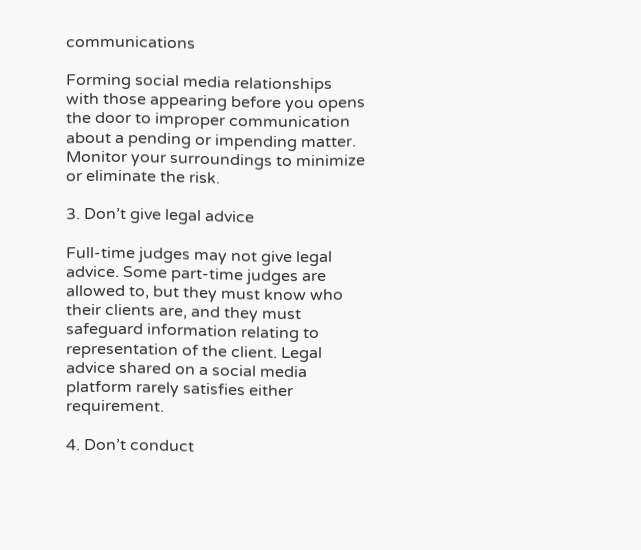communications

Forming social media relationships with those appearing before you opens the door to improper communication about a pending or impending matter. Monitor your surroundings to minimize or eliminate the risk.

3. Don’t give legal advice

Full-time judges may not give legal advice. Some part-time judges are allowed to, but they must know who their clients are, and they must safeguard information relating to representation of the client. Legal advice shared on a social media platform rarely satisfies either requirement.

4. Don’t conduct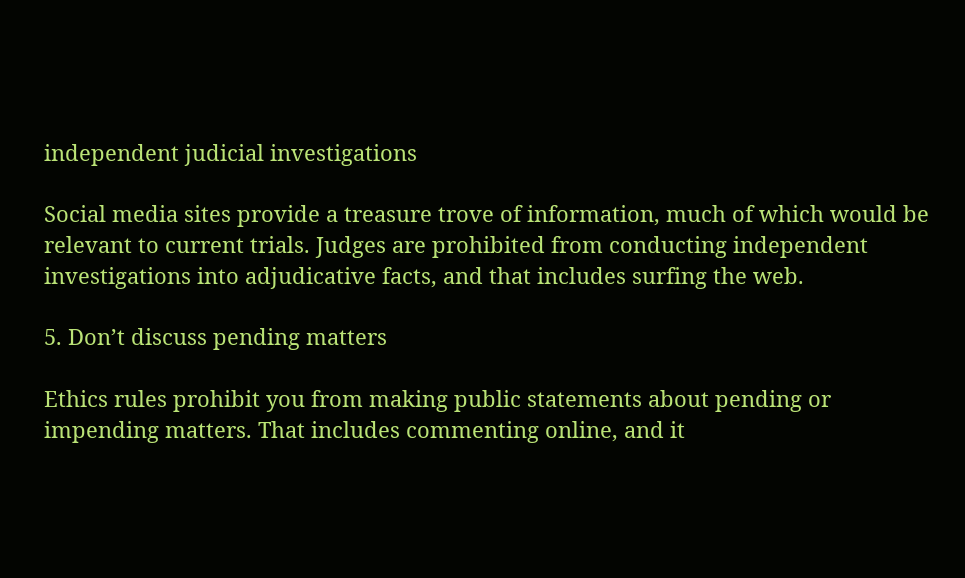independent judicial investigations

Social media sites provide a treasure trove of information, much of which would be relevant to current trials. Judges are prohibited from conducting independent investigations into adjudicative facts, and that includes surfing the web.

5. Don’t discuss pending matters

Ethics rules prohibit you from making public statements about pending or impending matters. That includes commenting online, and it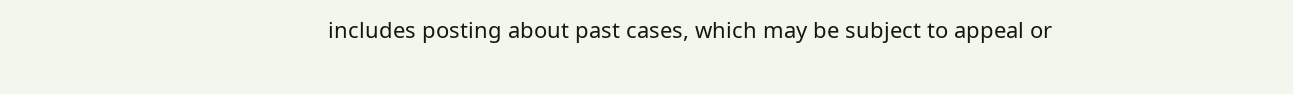includes posting about past cases, which may be subject to appeal or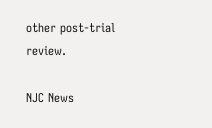other post-trial review.

NJC News